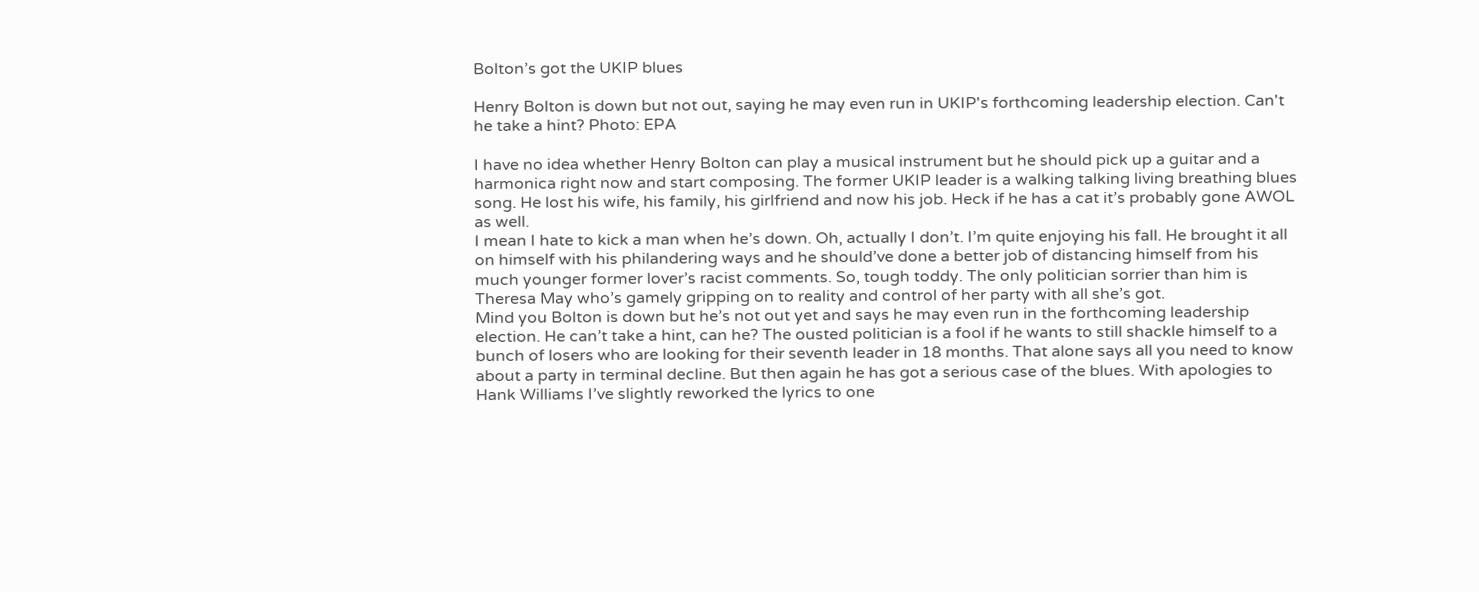Bolton’s got the UKIP blues

Henry Bolton is down but not out, saying he may even run in UKIP's forthcoming leadership election. Can't he take a hint? Photo: EPA

I have no idea whether Henry Bolton can play a musical instrument but he should pick up a guitar and a harmonica right now and start composing. The former UKIP leader is a walking talking living breathing blues song. He lost his wife, his family, his girlfriend and now his job. Heck if he has a cat it’s probably gone AWOL as well.
I mean I hate to kick a man when he’s down. Oh, actually I don’t. I’m quite enjoying his fall. He brought it all on himself with his philandering ways and he should’ve done a better job of distancing himself from his much younger former lover’s racist comments. So, tough toddy. The only politician sorrier than him is Theresa May who’s gamely gripping on to reality and control of her party with all she’s got.
Mind you Bolton is down but he’s not out yet and says he may even run in the forthcoming leadership election. He can’t take a hint, can he? The ousted politician is a fool if he wants to still shackle himself to a bunch of losers who are looking for their seventh leader in 18 months. That alone says all you need to know about a party in terminal decline. But then again he has got a serious case of the blues. With apologies to Hank Williams I’ve slightly reworked the lyrics to one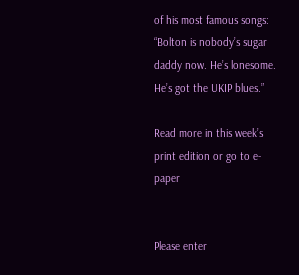of his most famous songs: “Bolton is nobody’s sugar daddy now. He’s lonesome. He’s got the UKIP blues.”

Read more in this week’s print edition or go to e-paper


Please enter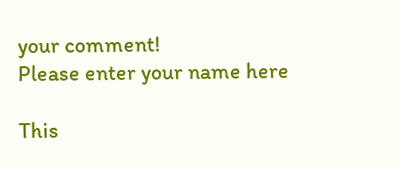your comment!
Please enter your name here

This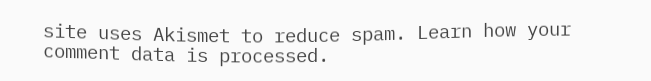site uses Akismet to reduce spam. Learn how your comment data is processed.